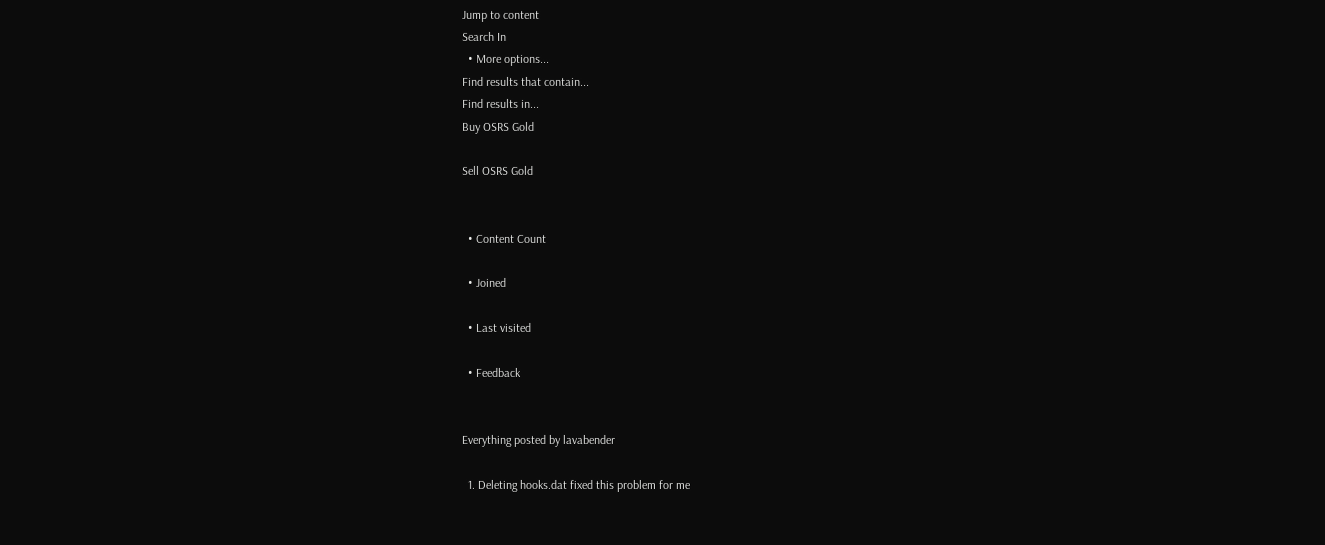Jump to content
Search In
  • More options...
Find results that contain...
Find results in...
Buy OSRS Gold

Sell OSRS Gold


  • Content Count

  • Joined

  • Last visited

  • Feedback


Everything posted by lavabender

  1. Deleting hooks.dat fixed this problem for me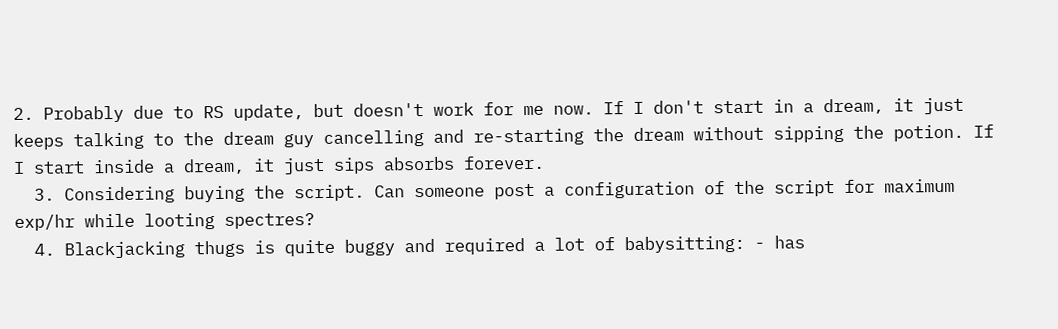2. Probably due to RS update, but doesn't work for me now. If I don't start in a dream, it just keeps talking to the dream guy cancelling and re-starting the dream without sipping the potion. If I start inside a dream, it just sips absorbs forever.
  3. Considering buying the script. Can someone post a configuration of the script for maximum exp/hr while looting spectres?
  4. Blackjacking thugs is quite buggy and required a lot of babysitting: - has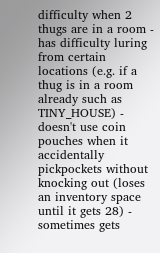difficulty when 2 thugs are in a room - has difficulty luring from certain locations (e.g. if a thug is in a room already such as TINY_HOUSE) - doesn't use coin pouches when it accidentally pickpockets without knocking out (loses an inventory space until it gets 28) - sometimes gets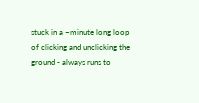stuck in a ~minute long loop of clicking and unclicking the ground - always runs to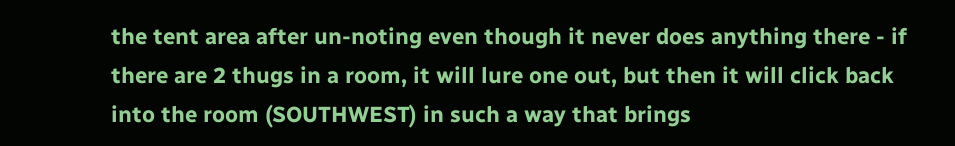the tent area after un-noting even though it never does anything there - if there are 2 thugs in a room, it will lure one out, but then it will click back into the room (SOUTHWEST) in such a way that brings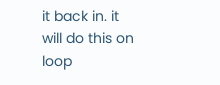it back in. it will do this on loop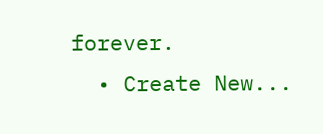forever.
  • Create New...